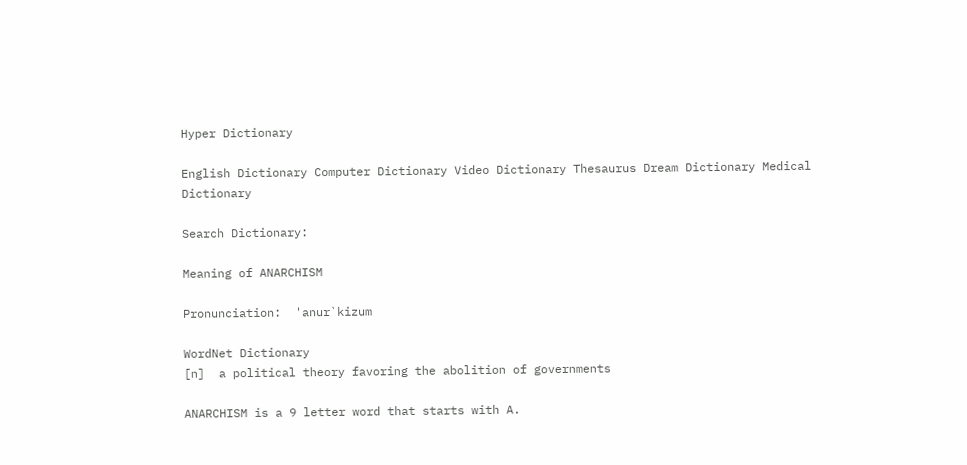Hyper Dictionary

English Dictionary Computer Dictionary Video Dictionary Thesaurus Dream Dictionary Medical Dictionary

Search Dictionary:

Meaning of ANARCHISM

Pronunciation:  'anur`kizum

WordNet Dictionary
[n]  a political theory favoring the abolition of governments

ANARCHISM is a 9 letter word that starts with A.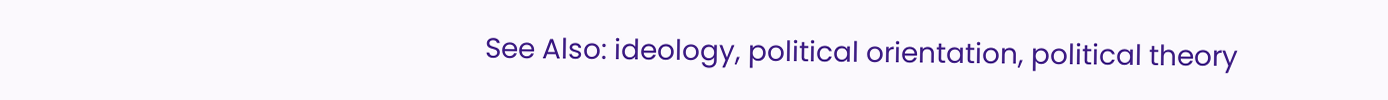See Also: ideology, political orientation, political theory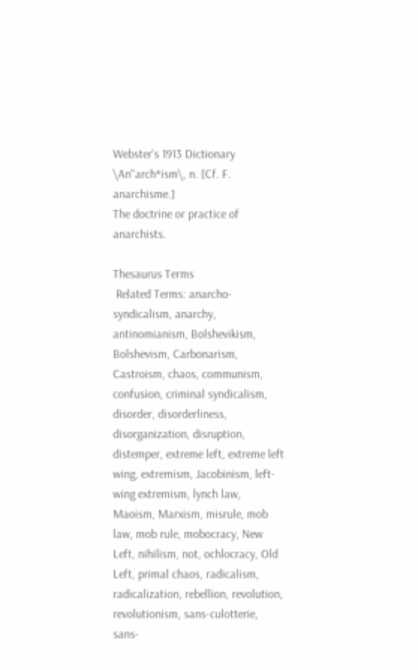Webster's 1913 Dictionary
\An"arch*ism\, n. [Cf. F. anarchisme.]
The doctrine or practice of anarchists.

Thesaurus Terms
 Related Terms: anarcho-syndicalism, anarchy, antinomianism, Bolshevikism, Bolshevism, Carbonarism, Castroism, chaos, communism, confusion, criminal syndicalism, disorder, disorderliness, disorganization, disruption, distemper, extreme left, extreme left wing, extremism, Jacobinism, left-wing extremism, lynch law, Maoism, Marxism, misrule, mob law, mob rule, mobocracy, New Left, nihilism, not, ochlocracy, Old Left, primal chaos, radicalism, radicalization, rebellion, revolution, revolutionism, sans-culotterie, sans-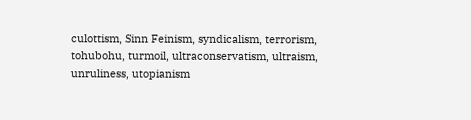culottism, Sinn Feinism, syndicalism, terrorism, tohubohu, turmoil, ultraconservatism, ultraism, unruliness, utopianism